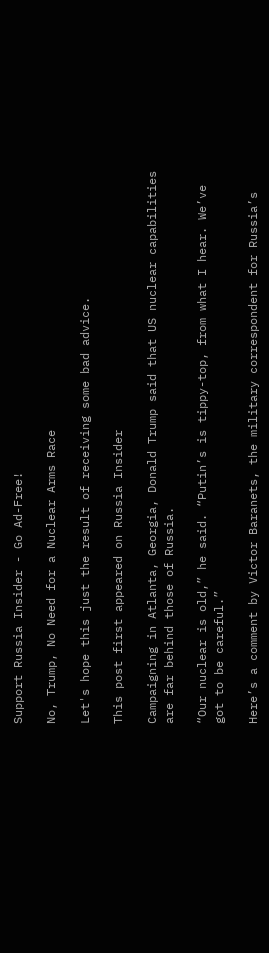Support Russia Insider - Go Ad-Free!

No, Trump, No Need for a Nuclear Arms Race

Let's hope this just the result of receiving some bad advice.

This post first appeared on Russia Insider

Campaigning in Atlanta, Georgia, Donald Trump said that US nuclear capabilities are far behind those of Russia.

“Our nuclear is old,” he said. “Putin’s is tippy-top, from what I hear. We’ve got to be careful.”

Here’s a comment by Victor Baranets, the military correspondent for Russia’s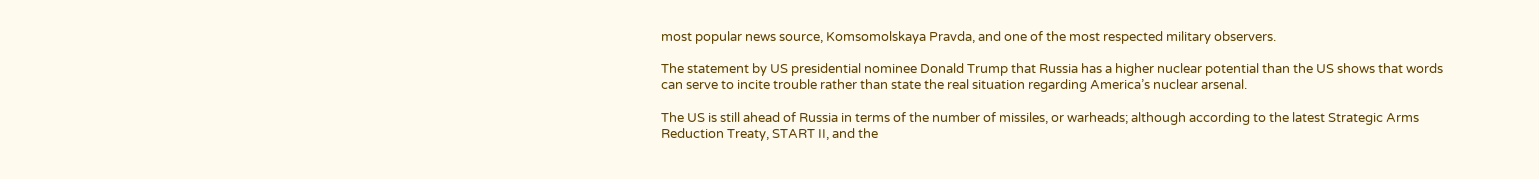most popular news source, Komsomolskaya Pravda, and one of the most respected military observers.

The statement by US presidential nominee Donald Trump that Russia has a higher nuclear potential than the US shows that words can serve to incite trouble rather than state the real situation regarding America’s nuclear arsenal.

The US is still ahead of Russia in terms of the number of missiles, or warheads; although according to the latest Strategic Arms Reduction Treaty, START II, and the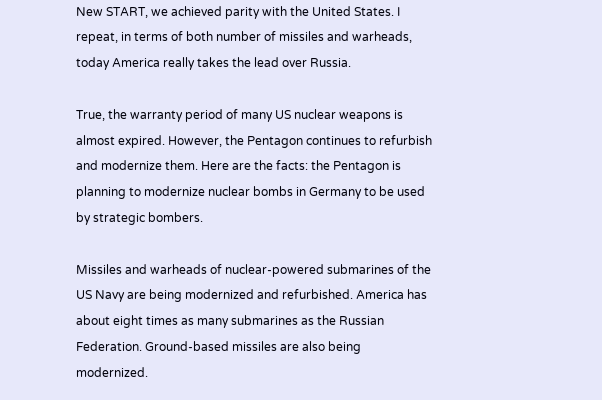New START, we achieved parity with the United States. I repeat, in terms of both number of missiles and warheads, today America really takes the lead over Russia.

True, the warranty period of many US nuclear weapons is almost expired. However, the Pentagon continues to refurbish and modernize them. Here are the facts: the Pentagon is planning to modernize nuclear bombs in Germany to be used by strategic bombers.

Missiles and warheads of nuclear-powered submarines of the US Navy are being modernized and refurbished. America has about eight times as many submarines as the Russian Federation. Ground-based missiles are also being modernized.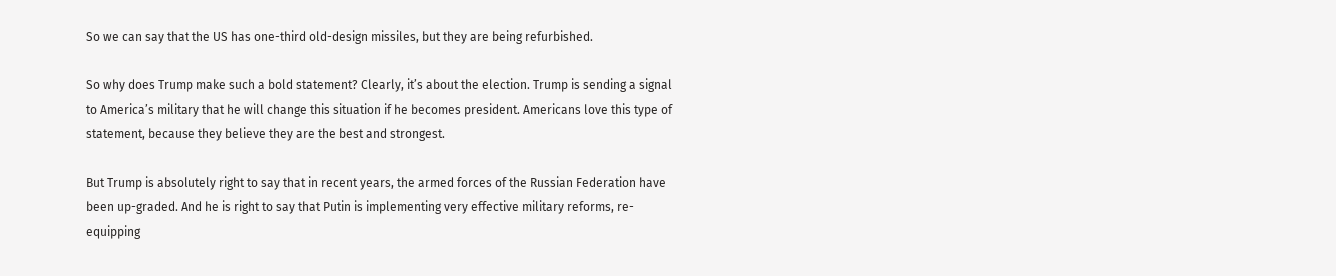So we can say that the US has one-third old-design missiles, but they are being refurbished.

So why does Trump make such a bold statement? Clearly, it’s about the election. Trump is sending a signal to America’s military that he will change this situation if he becomes president. Americans love this type of statement, because they believe they are the best and strongest.

But Trump is absolutely right to say that in recent years, the armed forces of the Russian Federation have been up-graded. And he is right to say that Putin is implementing very effective military reforms, re-equipping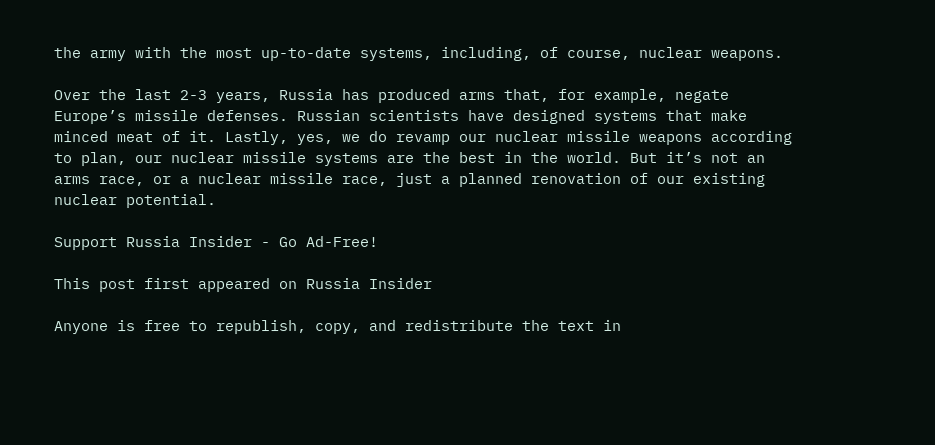the army with the most up-to-date systems, including, of course, nuclear weapons.

Over the last 2-3 years, Russia has produced arms that, for example, negate Europe’s missile defenses. Russian scientists have designed systems that make minced meat of it. Lastly, yes, we do revamp our nuclear missile weapons according to plan, our nuclear missile systems are the best in the world. But it’s not an arms race, or a nuclear missile race, just a planned renovation of our existing nuclear potential.

Support Russia Insider - Go Ad-Free!

This post first appeared on Russia Insider

Anyone is free to republish, copy, and redistribute the text in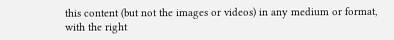this content (but not the images or videos) in any medium or format, with the right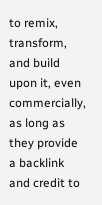to remix, transform, and build upon it, even commercially, as long as they provide a backlink and credit to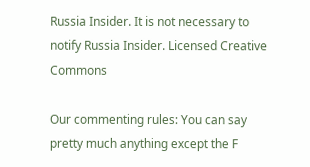Russia Insider. It is not necessary to notify Russia Insider. Licensed Creative Commons

Our commenting rules: You can say pretty much anything except the F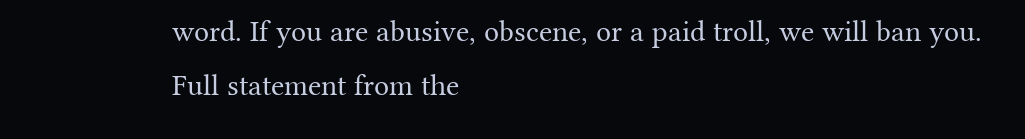word. If you are abusive, obscene, or a paid troll, we will ban you. Full statement from the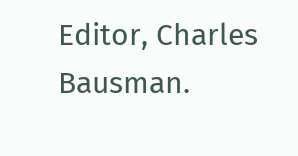Editor, Charles Bausman.